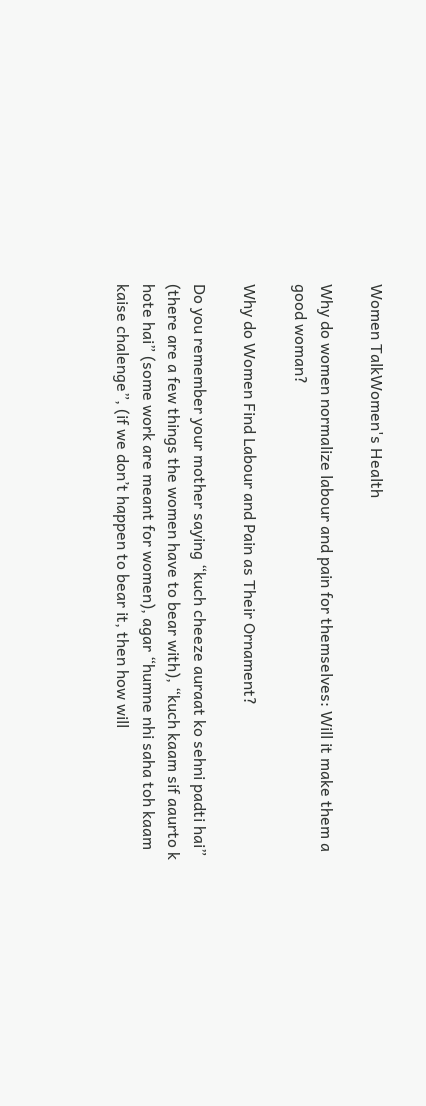Women TalkWomen's Health

Why do women normalize labour and pain for themselves: Will it make them a good woman?

Why do Women Find Labour and Pain as Their Ornament?

Do you remember your mother saying “kuch cheeze auraat ko sehni padti hai” (there are a few things the women have to bear with), “kuch kaam sif aaurto k hote hai” (some work are meant for women), agar “humne nhi saha toh kaam kaise chalenge”, (if we don’t happen to bear it, then how will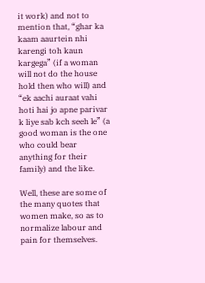it work) and not to mention that, “ghar ka kaam aaurtein nhi karengi toh kaun kargega” (if a woman will not do the house hold then who will) and “ek aachi auraat vahi hoti hai jo apne parivar k liye sab kch seeh le” (a good woman is the one who could bear anything for their family) and the like.

Well, these are some of the many quotes that women make, so as to normalize labour and pain for themselves.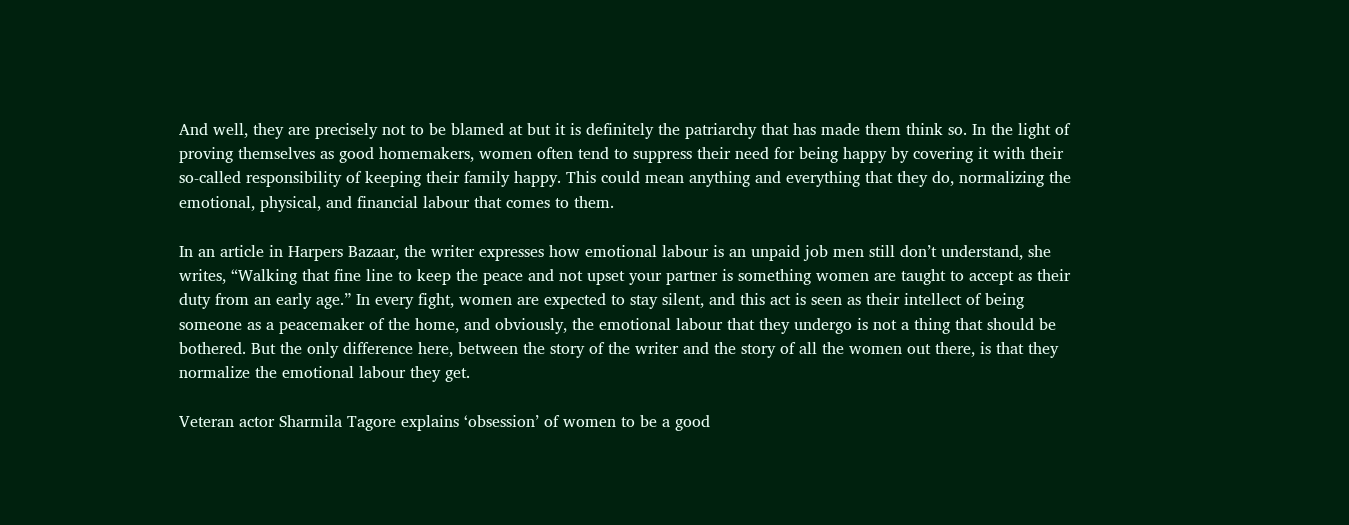And well, they are precisely not to be blamed at but it is definitely the patriarchy that has made them think so. In the light of proving themselves as good homemakers, women often tend to suppress their need for being happy by covering it with their so-called responsibility of keeping their family happy. This could mean anything and everything that they do, normalizing the emotional, physical, and financial labour that comes to them.

In an article in Harpers Bazaar, the writer expresses how emotional labour is an unpaid job men still don’t understand, she writes, “Walking that fine line to keep the peace and not upset your partner is something women are taught to accept as their duty from an early age.” In every fight, women are expected to stay silent, and this act is seen as their intellect of being someone as a peacemaker of the home, and obviously, the emotional labour that they undergo is not a thing that should be bothered. But the only difference here, between the story of the writer and the story of all the women out there, is that they normalize the emotional labour they get.

Veteran actor Sharmila Tagore explains ‘obsession’ of women to be a good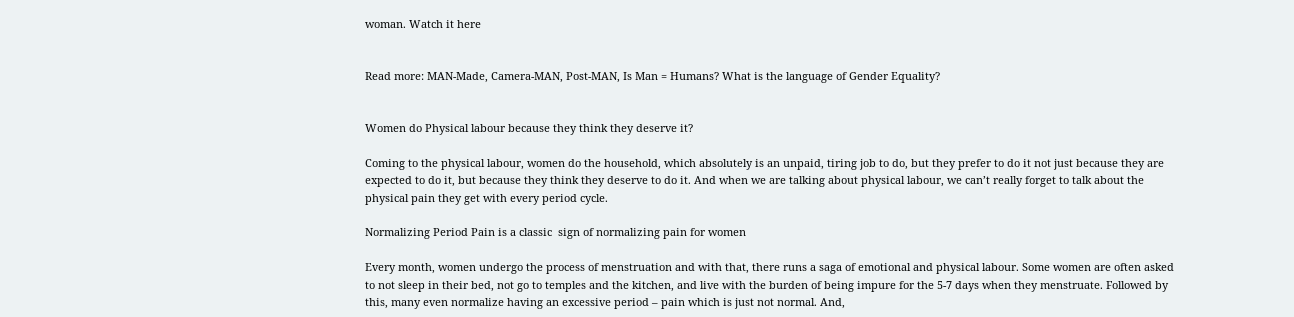woman. Watch it here


Read more: MAN-Made, Camera-MAN, Post-MAN, Is Man = Humans? What is the language of Gender Equality?


Women do Physical labour because they think they deserve it?

Coming to the physical labour, women do the household, which absolutely is an unpaid, tiring job to do, but they prefer to do it not just because they are expected to do it, but because they think they deserve to do it. And when we are talking about physical labour, we can’t really forget to talk about the physical pain they get with every period cycle.

Normalizing Period Pain is a classic  sign of normalizing pain for women

Every month, women undergo the process of menstruation and with that, there runs a saga of emotional and physical labour. Some women are often asked to not sleep in their bed, not go to temples and the kitchen, and live with the burden of being impure for the 5-7 days when they menstruate. Followed by this, many even normalize having an excessive period – pain which is just not normal. And,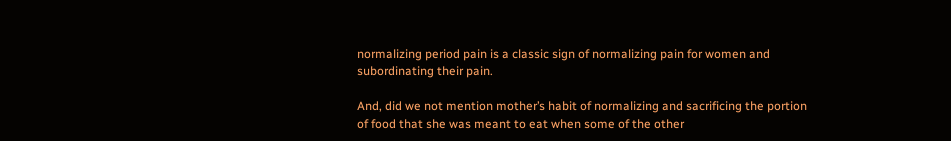normalizing period pain is a classic sign of normalizing pain for women and subordinating their pain.

And, did we not mention mother’s habit of normalizing and sacrificing the portion of food that she was meant to eat when some of the other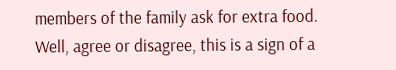members of the family ask for extra food. Well, agree or disagree, this is a sign of a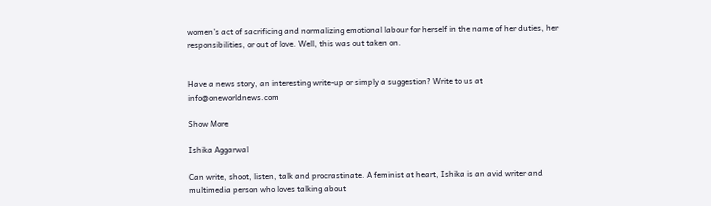women’s act of sacrificing and normalizing emotional labour for herself in the name of her duties, her responsibilities, or out of love. Well, this was out taken on.


Have a news story, an interesting write-up or simply a suggestion? Write to us at info@oneworldnews.com

Show More

Ishika Aggarwal

Can write, shoot, listen, talk and procrastinate. A feminist at heart, Ishika is an avid writer and multimedia person who loves talking about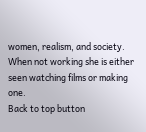women, realism, and society. When not working she is either seen watching films or making one.
Back to top button